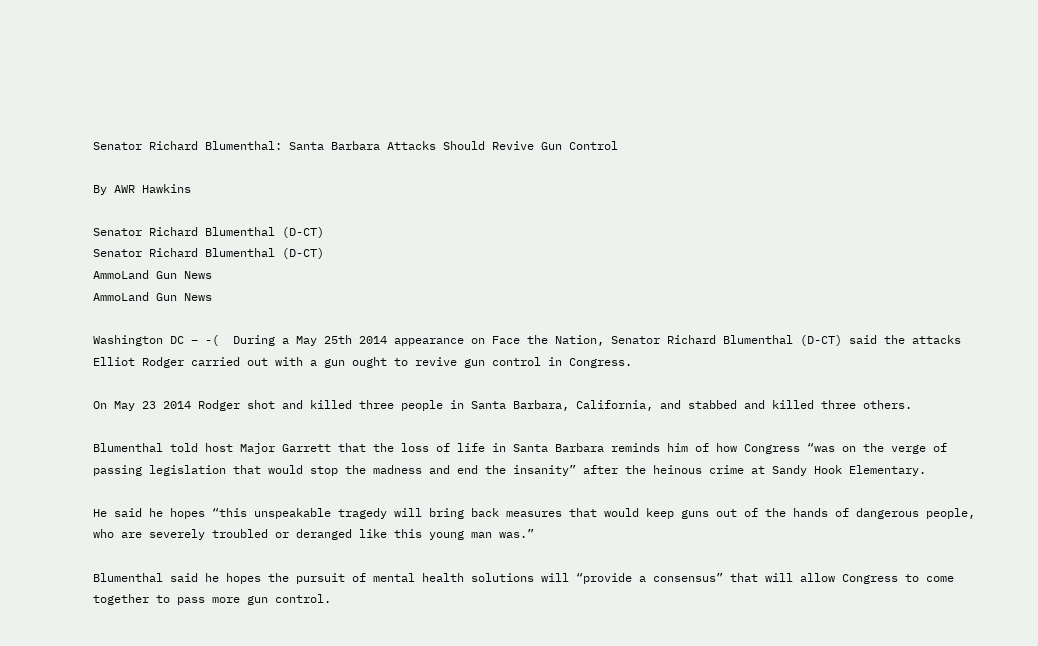Senator Richard Blumenthal: Santa Barbara Attacks Should Revive Gun Control

By AWR Hawkins

Senator Richard Blumenthal (D-CT)
Senator Richard Blumenthal (D-CT)
AmmoLand Gun News
AmmoLand Gun News

Washington DC – -(  During a May 25th 2014 appearance on Face the Nation, Senator Richard Blumenthal (D-CT) said the attacks Elliot Rodger carried out with a gun ought to revive gun control in Congress.

On May 23 2014 Rodger shot and killed three people in Santa Barbara, California, and stabbed and killed three others.

Blumenthal told host Major Garrett that the loss of life in Santa Barbara reminds him of how Congress “was on the verge of passing legislation that would stop the madness and end the insanity” after the heinous crime at Sandy Hook Elementary.

He said he hopes “this unspeakable tragedy will bring back measures that would keep guns out of the hands of dangerous people, who are severely troubled or deranged like this young man was.”

Blumenthal said he hopes the pursuit of mental health solutions will “provide a consensus” that will allow Congress to come together to pass more gun control.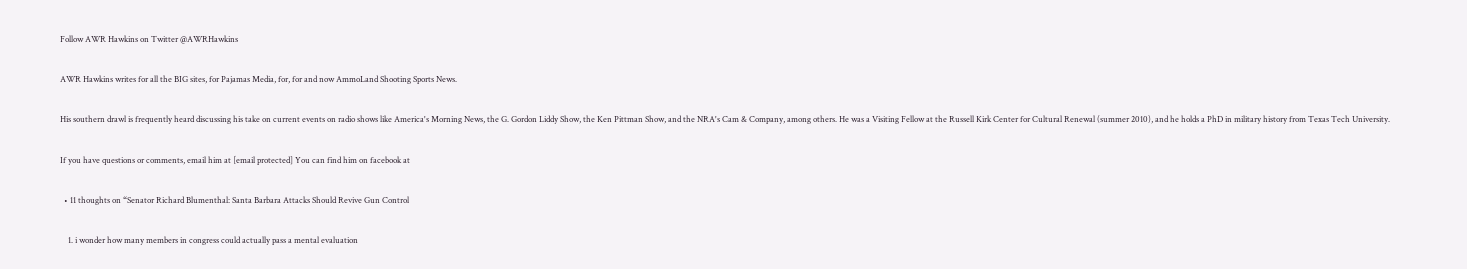Follow AWR Hawkins on Twitter @AWRHawkins

AWR Hawkins writes for all the BIG sites, for Pajamas Media, for, for and now AmmoLand Shooting Sports News.

His southern drawl is frequently heard discussing his take on current events on radio shows like America's Morning News, the G. Gordon Liddy Show, the Ken Pittman Show, and the NRA's Cam & Company, among others. He was a Visiting Fellow at the Russell Kirk Center for Cultural Renewal (summer 2010), and he holds a PhD in military history from Texas Tech University.

If you have questions or comments, email him at [email protected] You can find him on facebook at

  • 11 thoughts on “Senator Richard Blumenthal: Santa Barbara Attacks Should Revive Gun Control

    1. i wonder how many members in congress could actually pass a mental evaluation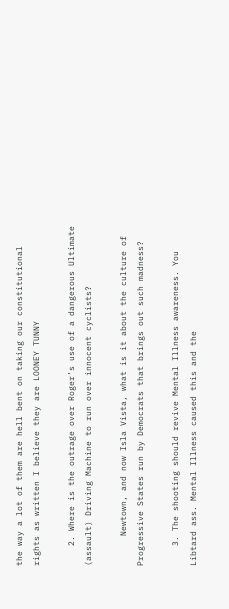the way a lot of them are hell bent on taking our constitutional rights as written I believe they are LOONEY TUNNY

    2. Where is the outrage over Roger’s use of a dangerous Ultimate (assault) Driving Machine to run over innocent cyclists?

      Newtown, and now Isla Vista, what is it about the culture of Progressive States run by Democrats that brings out such madness?

    3. The shooting should revive Mental Illness awareness. You Libtard ass. Mental Illness caused this and the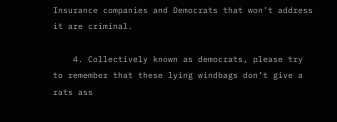Insurance companies and Democrats that won’t address it are criminal.

    4. Collectively known as democrats, please try to remember that these lying windbags don’t give a rats ass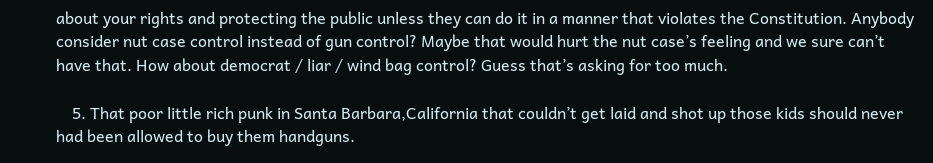about your rights and protecting the public unless they can do it in a manner that violates the Constitution. Anybody consider nut case control instead of gun control? Maybe that would hurt the nut case’s feeling and we sure can’t have that. How about democrat / liar / wind bag control? Guess that’s asking for too much.

    5. That poor little rich punk in Santa Barbara,California that couldn’t get laid and shot up those kids should never had been allowed to buy them handguns.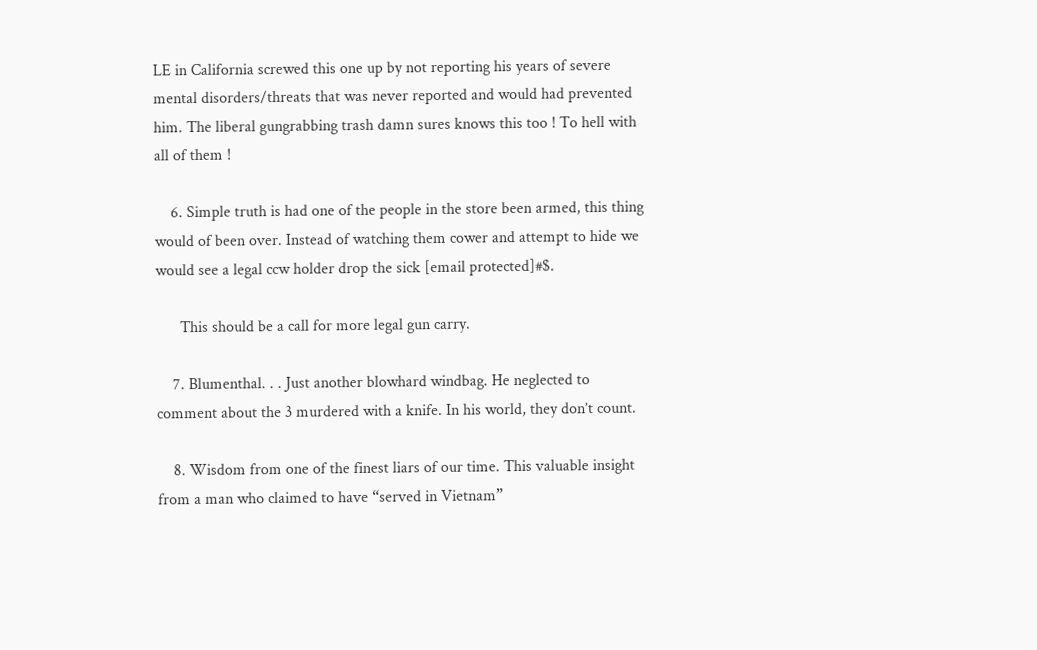LE in California screwed this one up by not reporting his years of severe mental disorders/threats that was never reported and would had prevented him. The liberal gungrabbing trash damn sures knows this too ! To hell with all of them !

    6. Simple truth is had one of the people in the store been armed, this thing would of been over. Instead of watching them cower and attempt to hide we would see a legal ccw holder drop the sick [email protected]#$.

      This should be a call for more legal gun carry.

    7. Blumenthal. . . Just another blowhard windbag. He neglected to comment about the 3 murdered with a knife. In his world, they don’t count.

    8. Wisdom from one of the finest liars of our time. This valuable insight from a man who claimed to have “served in Vietnam”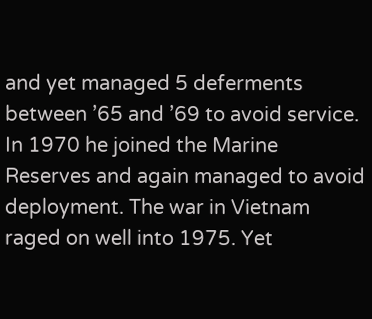and yet managed 5 deferments between ’65 and ’69 to avoid service. In 1970 he joined the Marine Reserves and again managed to avoid deployment. The war in Vietnam raged on well into 1975. Yet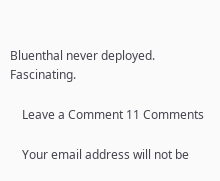Bluenthal never deployed. Fascinating.

    Leave a Comment 11 Comments

    Your email address will not be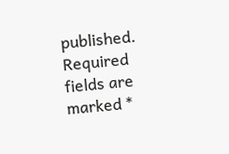published. Required fields are marked *